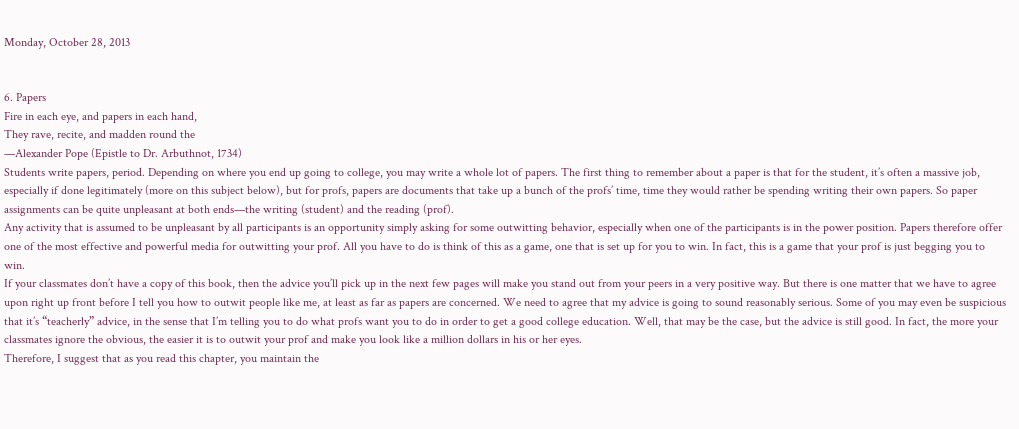Monday, October 28, 2013


6. Papers
Fire in each eye, and papers in each hand,
They rave, recite, and madden round the
—Alexander Pope (Epistle to Dr. Arbuthnot, 1734)
Students write papers, period. Depending on where you end up going to college, you may write a whole lot of papers. The first thing to remember about a paper is that for the student, it’s often a massive job, especially if done legitimately (more on this subject below), but for profs, papers are documents that take up a bunch of the profs’ time, time they would rather be spending writing their own papers. So paper assignments can be quite unpleasant at both ends—the writing (student) and the reading (prof).
Any activity that is assumed to be unpleasant by all participants is an opportunity simply asking for some outwitting behavior, especially when one of the participants is in the power position. Papers therefore offer one of the most effective and powerful media for outwitting your prof. All you have to do is think of this as a game, one that is set up for you to win. In fact, this is a game that your prof is just begging you to win.
If your classmates don’t have a copy of this book, then the advice you’ll pick up in the next few pages will make you stand out from your peers in a very positive way. But there is one matter that we have to agree upon right up front before I tell you how to outwit people like me, at least as far as papers are concerned. We need to agree that my advice is going to sound reasonably serious. Some of you may even be suspicious that it’s “teacherly” advice, in the sense that I’m telling you to do what profs want you to do in order to get a good college education. Well, that may be the case, but the advice is still good. In fact, the more your classmates ignore the obvious, the easier it is to outwit your prof and make you look like a million dollars in his or her eyes.
Therefore, I suggest that as you read this chapter, you maintain the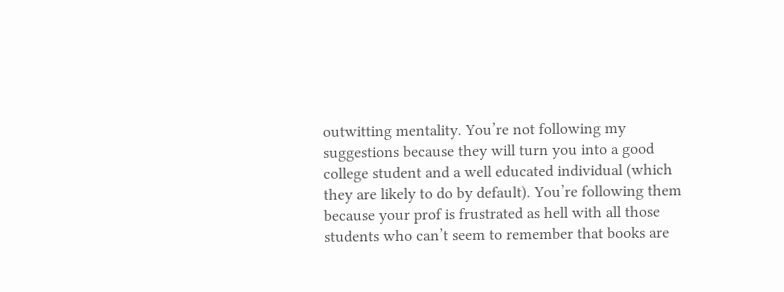outwitting mentality. You’re not following my suggestions because they will turn you into a good college student and a well educated individual (which they are likely to do by default). You’re following them because your prof is frustrated as hell with all those students who can’t seem to remember that books are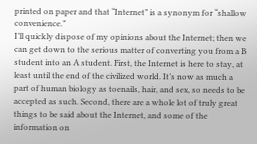printed on paper and that “Internet” is a synonym for “shallow convenience.”
I’ll quickly dispose of my opinions about the Internet; then we can get down to the serious matter of converting you from a B student into an A student. First, the Internet is here to stay, at least until the end of the civilized world. It’s now as much a part of human biology as toenails, hair, and sex, so needs to be accepted as such. Second, there are a whole lot of truly great things to be said about the Internet, and some of the information on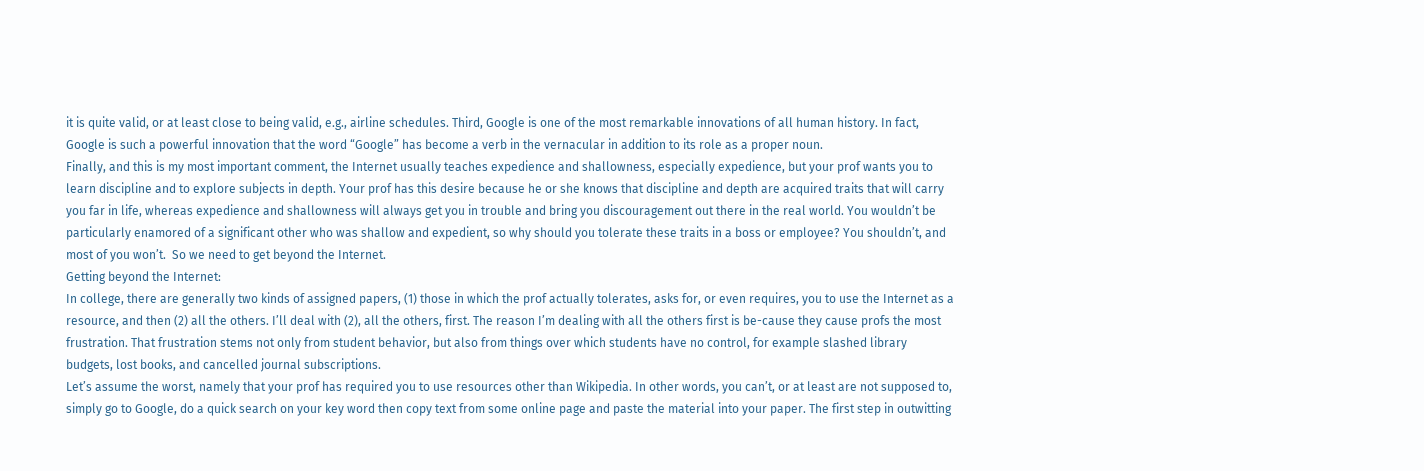it is quite valid, or at least close to being valid, e.g., airline schedules. Third, Google is one of the most remarkable innovations of all human history. In fact, Google is such a powerful innovation that the word “Google” has become a verb in the vernacular in addition to its role as a proper noun.
Finally, and this is my most important comment, the Internet usually teaches expedience and shallowness, especially expedience, but your prof wants you to learn discipline and to explore subjects in depth. Your prof has this desire because he or she knows that discipline and depth are acquired traits that will carry you far in life, whereas expedience and shallowness will always get you in trouble and bring you discouragement out there in the real world. You wouldn’t be particularly enamored of a significant other who was shallow and expedient, so why should you tolerate these traits in a boss or employee? You shouldn’t, and most of you won’t.  So we need to get beyond the Internet.
Getting beyond the Internet:
In college, there are generally two kinds of assigned papers, (1) those in which the prof actually tolerates, asks for, or even requires, you to use the Internet as a resource, and then (2) all the others. I’ll deal with (2), all the others, first. The reason I’m dealing with all the others first is be-cause they cause profs the most frustration. That frustration stems not only from student behavior, but also from things over which students have no control, for example slashed library budgets, lost books, and cancelled journal subscriptions.
Let’s assume the worst, namely that your prof has required you to use resources other than Wikipedia. In other words, you can’t, or at least are not supposed to, simply go to Google, do a quick search on your key word then copy text from some online page and paste the material into your paper. The first step in outwitting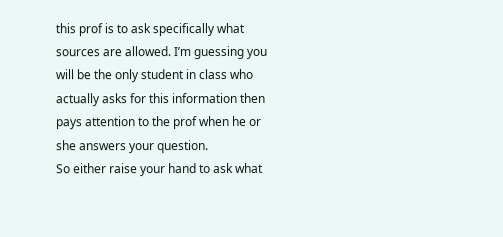this prof is to ask specifically what sources are allowed. I’m guessing you will be the only student in class who actually asks for this information then pays attention to the prof when he or she answers your question.
So either raise your hand to ask what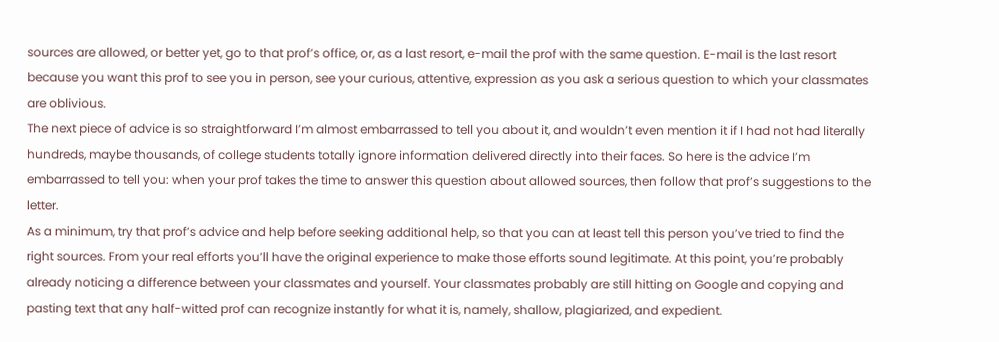sources are allowed, or better yet, go to that prof’s office, or, as a last resort, e-mail the prof with the same question. E-mail is the last resort because you want this prof to see you in person, see your curious, attentive, expression as you ask a serious question to which your classmates are oblivious.
The next piece of advice is so straightforward I’m almost embarrassed to tell you about it, and wouldn’t even mention it if I had not had literally hundreds, maybe thousands, of college students totally ignore information delivered directly into their faces. So here is the advice I’m embarrassed to tell you: when your prof takes the time to answer this question about allowed sources, then follow that prof’s suggestions to the letter.
As a minimum, try that prof’s advice and help before seeking additional help, so that you can at least tell this person you’ve tried to find the right sources. From your real efforts you’ll have the original experience to make those efforts sound legitimate. At this point, you’re probably already noticing a difference between your classmates and yourself. Your classmates probably are still hitting on Google and copying and pasting text that any half-witted prof can recognize instantly for what it is, namely, shallow, plagiarized, and expedient.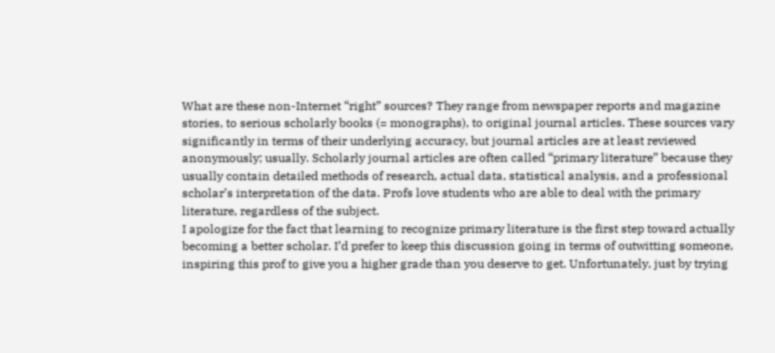What are these non-Internet “right” sources? They range from newspaper reports and magazine stories, to serious scholarly books (= monographs), to original journal articles. These sources vary significantly in terms of their underlying accuracy, but journal articles are at least reviewed anonymously; usually. Scholarly journal articles are often called “primary literature” because they usually contain detailed methods of research, actual data, statistical analysis, and a professional scholar’s interpretation of the data. Profs love students who are able to deal with the primary literature, regardless of the subject.
I apologize for the fact that learning to recognize primary literature is the first step toward actually becoming a better scholar. I’d prefer to keep this discussion going in terms of outwitting someone, inspiring this prof to give you a higher grade than you deserve to get. Unfortunately, just by trying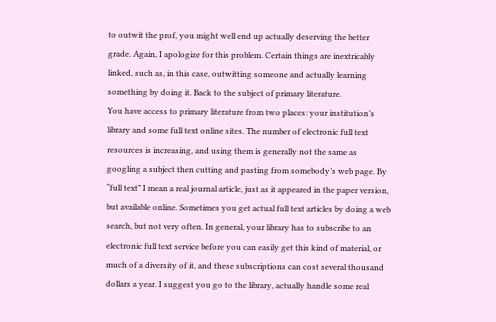to outwit the prof, you might well end up actually deserving the better grade. Again, I apologize for this problem. Certain things are inextricably linked, such as, in this case, outwitting someone and actually learning something by doing it. Back to the subject of primary literature.
You have access to primary literature from two places: your institution’s library and some full text online sites. The number of electronic full text resources is increasing, and using them is generally not the same as googling a subject then cutting and pasting from somebody’s web page. By “full text” I mean a real journal article, just as it appeared in the paper version, but available online. Sometimes you get actual full text articles by doing a web search, but not very often. In general, your library has to subscribe to an electronic full text service before you can easily get this kind of material, or much of a diversity of it, and these subscriptions can cost several thousand dollars a year. I suggest you go to the library, actually handle some real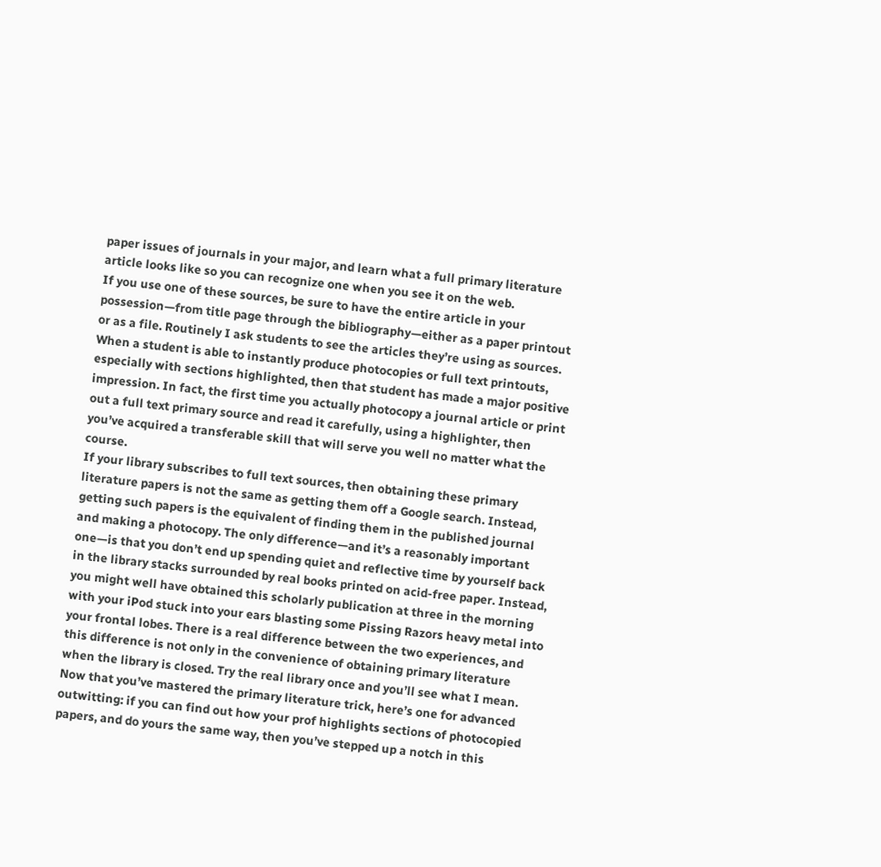paper issues of journals in your major, and learn what a full primary literature article looks like so you can recognize one when you see it on the web.
If you use one of these sources, be sure to have the entire article in your possession—from title page through the bibliography—either as a paper printout or as a file. Routinely I ask students to see the articles they’re using as sources. When a student is able to instantly produce photocopies or full text printouts, especially with sections highlighted, then that student has made a major positive impression. In fact, the first time you actually photocopy a journal article or print out a full text primary source and read it carefully, using a highlighter, then you’ve acquired a transferable skill that will serve you well no matter what the course.
If your library subscribes to full text sources, then obtaining these primary literature papers is not the same as getting them off a Google search. Instead, getting such papers is the equivalent of finding them in the published journal and making a photocopy. The only difference—and it’s a reasonably important one—is that you don’t end up spending quiet and reflective time by yourself back in the library stacks surrounded by real books printed on acid-free paper. Instead, you might well have obtained this scholarly publication at three in the morning with your iPod stuck into your ears blasting some Pissing Razors heavy metal into your frontal lobes. There is a real difference between the two experiences, and this difference is not only in the convenience of obtaining primary literature when the library is closed. Try the real library once and you’ll see what I mean.
Now that you’ve mastered the primary literature trick, here’s one for advanced outwitting: if you can find out how your prof highlights sections of photocopied papers, and do yours the same way, then you’ve stepped up a notch in this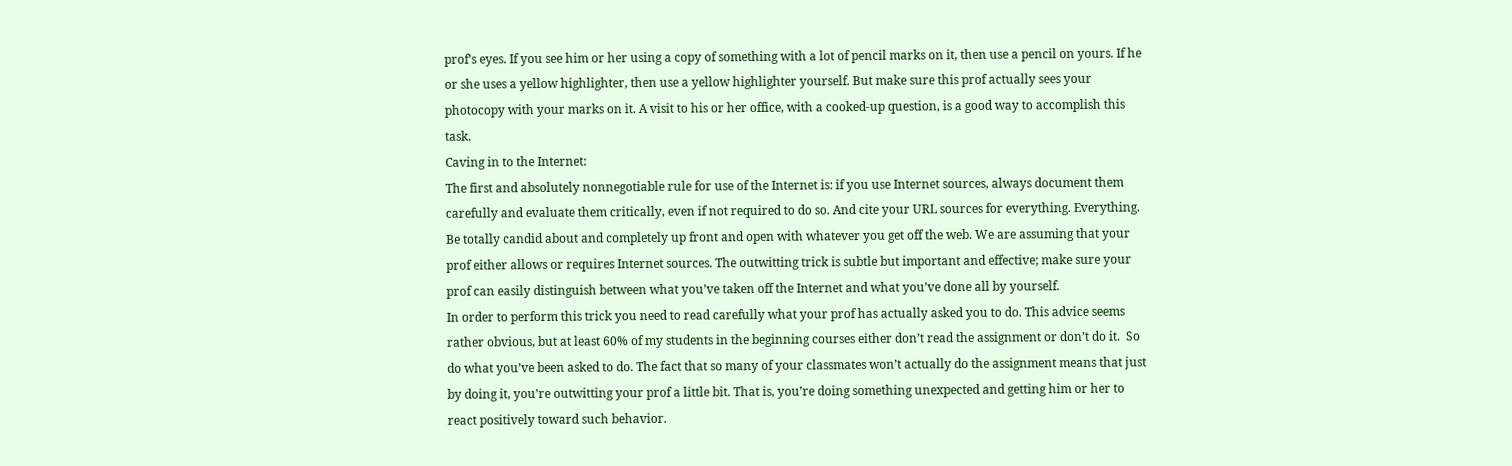prof’s eyes. If you see him or her using a copy of something with a lot of pencil marks on it, then use a pencil on yours. If he or she uses a yellow highlighter, then use a yellow highlighter yourself. But make sure this prof actually sees your photocopy with your marks on it. A visit to his or her office, with a cooked-up question, is a good way to accomplish this task.
Caving in to the Internet:
The first and absolutely nonnegotiable rule for use of the Internet is: if you use Internet sources, always document them carefully and evaluate them critically, even if not required to do so. And cite your URL sources for everything. Everything. Be totally candid about and completely up front and open with whatever you get off the web. We are assuming that your prof either allows or requires Internet sources. The outwitting trick is subtle but important and effective; make sure your prof can easily distinguish between what you’ve taken off the Internet and what you’ve done all by yourself.
In order to perform this trick you need to read carefully what your prof has actually asked you to do. This advice seems rather obvious, but at least 60% of my students in the beginning courses either don’t read the assignment or don’t do it.  So do what you’ve been asked to do. The fact that so many of your classmates won’t actually do the assignment means that just by doing it, you’re outwitting your prof a little bit. That is, you’re doing something unexpected and getting him or her to react positively toward such behavior.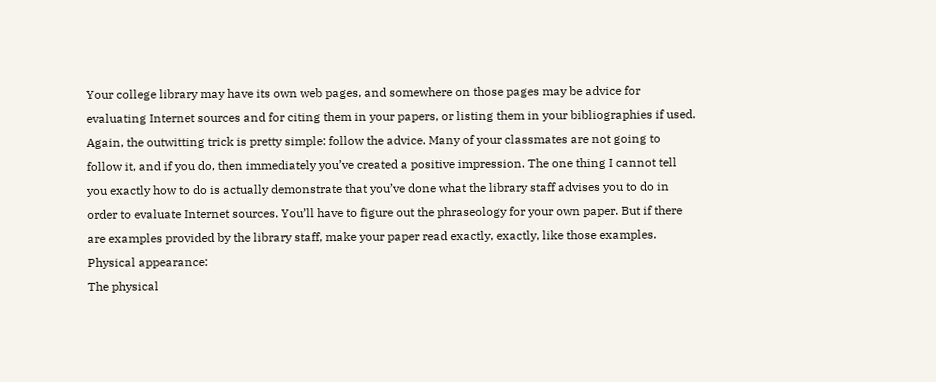Your college library may have its own web pages, and somewhere on those pages may be advice for evaluating Internet sources and for citing them in your papers, or listing them in your bibliographies if used. Again, the outwitting trick is pretty simple: follow the advice. Many of your classmates are not going to follow it, and if you do, then immediately you’ve created a positive impression. The one thing I cannot tell you exactly how to do is actually demonstrate that you’ve done what the library staff advises you to do in order to evaluate Internet sources. You’ll have to figure out the phraseology for your own paper. But if there are examples provided by the library staff, make your paper read exactly, exactly, like those examples.
Physical appearance:
The physical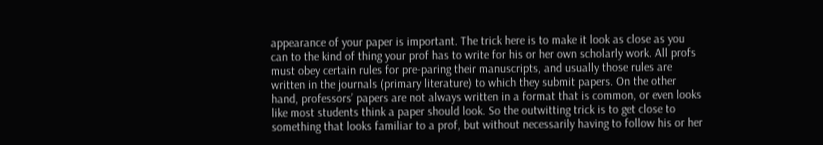appearance of your paper is important. The trick here is to make it look as close as you can to the kind of thing your prof has to write for his or her own scholarly work. All profs must obey certain rules for pre-paring their manuscripts, and usually those rules are written in the journals (primary literature) to which they submit papers. On the other hand, professors’ papers are not always written in a format that is common, or even looks like most students think a paper should look. So the outwitting trick is to get close to something that looks familiar to a prof, but without necessarily having to follow his or her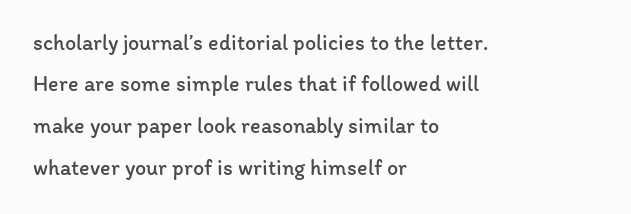scholarly journal’s editorial policies to the letter.
Here are some simple rules that if followed will make your paper look reasonably similar to whatever your prof is writing himself or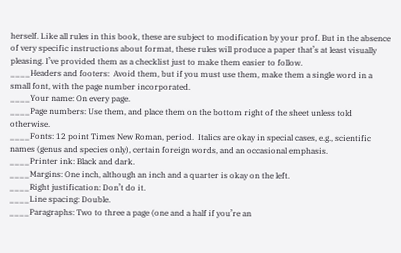herself. Like all rules in this book, these are subject to modification by your prof. But in the absence of very specific instructions about format, these rules will produce a paper that’s at least visually pleasing. I’ve provided them as a checklist just to make them easier to follow.
____Headers and footers:  Avoid them, but if you must use them, make them a single word in a small font, with the page number incorporated.
____Your name: On every page.
____Page numbers: Use them, and place them on the bottom right of the sheet unless told otherwise.
____Fonts: 12 point Times New Roman, period.  Italics are okay in special cases, e.g., scientific names (genus and species only), certain foreign words, and an occasional emphasis.
____Printer ink: Black and dark.
____Margins: One inch, although an inch and a quarter is okay on the left.
____Right justification: Don’t do it.
____Line spacing: Double.
____Paragraphs: Two to three a page (one and a half if you’re an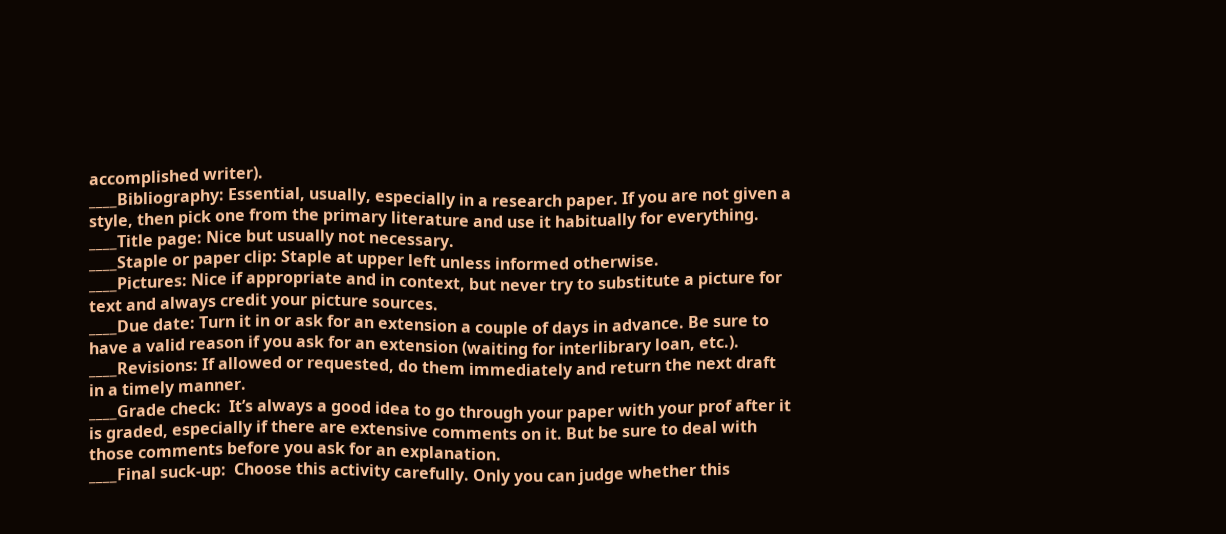accomplished writer).
____Bibliography: Essential, usually, especially in a research paper. If you are not given a style, then pick one from the primary literature and use it habitually for everything.
____Title page: Nice but usually not necessary.
____Staple or paper clip: Staple at upper left unless informed otherwise.
____Pictures: Nice if appropriate and in context, but never try to substitute a picture for text and always credit your picture sources.
____Due date: Turn it in or ask for an extension a couple of days in advance. Be sure to have a valid reason if you ask for an extension (waiting for interlibrary loan, etc.).
____Revisions: If allowed or requested, do them immediately and return the next draft in a timely manner.
____Grade check:  It’s always a good idea to go through your paper with your prof after it is graded, especially if there are extensive comments on it. But be sure to deal with those comments before you ask for an explanation.
____Final suck-up:  Choose this activity carefully. Only you can judge whether this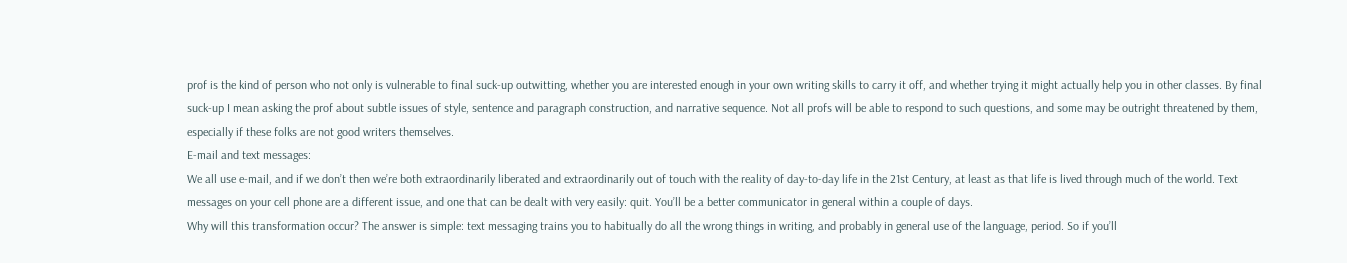prof is the kind of person who not only is vulnerable to final suck-up outwitting, whether you are interested enough in your own writing skills to carry it off, and whether trying it might actually help you in other classes. By final suck-up I mean asking the prof about subtle issues of style, sentence and paragraph construction, and narrative sequence. Not all profs will be able to respond to such questions, and some may be outright threatened by them, especially if these folks are not good writers themselves.
E-mail and text messages:
We all use e-mail, and if we don’t then we’re both extraordinarily liberated and extraordinarily out of touch with the reality of day-to-day life in the 21st Century, at least as that life is lived through much of the world. Text messages on your cell phone are a different issue, and one that can be dealt with very easily: quit. You’ll be a better communicator in general within a couple of days.
Why will this transformation occur? The answer is simple: text messaging trains you to habitually do all the wrong things in writing, and probably in general use of the language, period. So if you’ll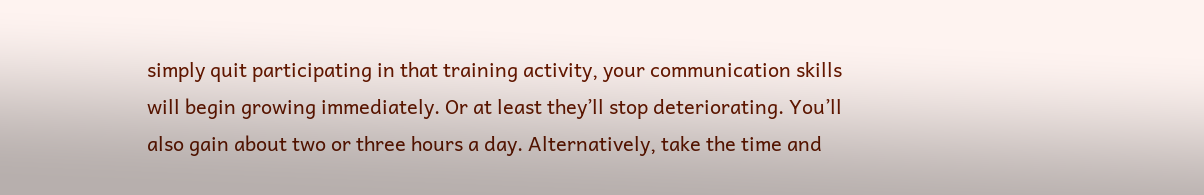simply quit participating in that training activity, your communication skills will begin growing immediately. Or at least they’ll stop deteriorating. You’ll also gain about two or three hours a day. Alternatively, take the time and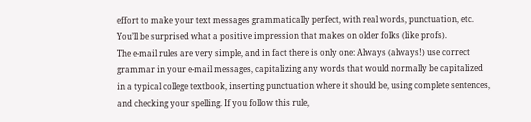effort to make your text messages grammatically perfect, with real words, punctuation, etc. You’ll be surprised what a positive impression that makes on older folks (like profs).
The e-mail rules are very simple, and in fact there is only one: Always (always!) use correct grammar in your e-mail messages, capitalizing any words that would normally be capitalized in a typical college textbook, inserting punctuation where it should be, using complete sentences, and checking your spelling. If you follow this rule,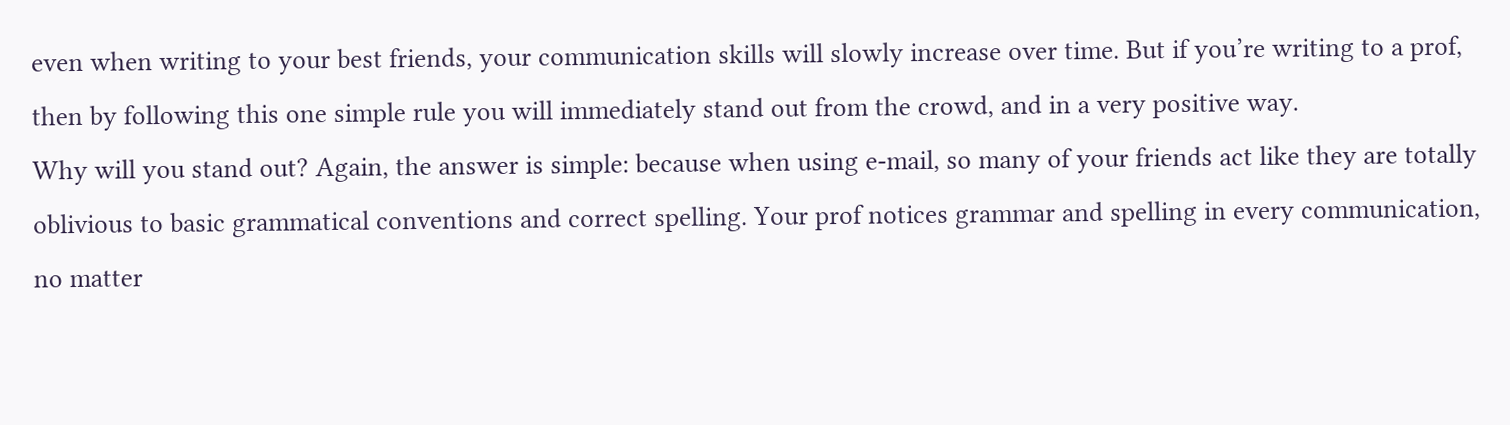even when writing to your best friends, your communication skills will slowly increase over time. But if you’re writing to a prof, then by following this one simple rule you will immediately stand out from the crowd, and in a very positive way.
Why will you stand out? Again, the answer is simple: because when using e-mail, so many of your friends act like they are totally oblivious to basic grammatical conventions and correct spelling. Your prof notices grammar and spelling in every communication, no matter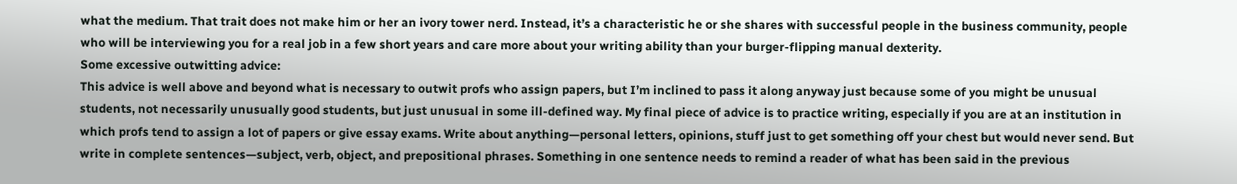what the medium. That trait does not make him or her an ivory tower nerd. Instead, it’s a characteristic he or she shares with successful people in the business community, people who will be interviewing you for a real job in a few short years and care more about your writing ability than your burger-flipping manual dexterity.
Some excessive outwitting advice:
This advice is well above and beyond what is necessary to outwit profs who assign papers, but I’m inclined to pass it along anyway just because some of you might be unusual students, not necessarily unusually good students, but just unusual in some ill-defined way. My final piece of advice is to practice writing, especially if you are at an institution in which profs tend to assign a lot of papers or give essay exams. Write about anything—personal letters, opinions, stuff just to get something off your chest but would never send. But write in complete sentences—subject, verb, object, and prepositional phrases. Something in one sentence needs to remind a reader of what has been said in the previous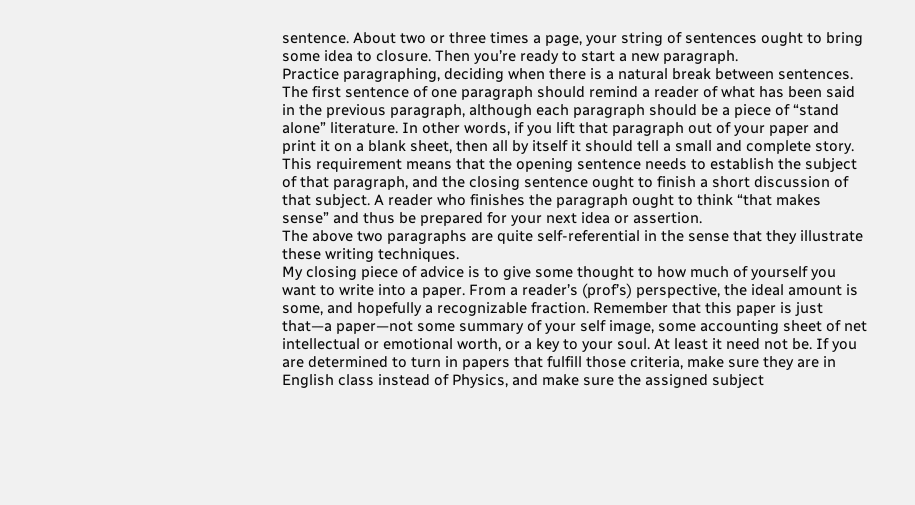sentence. About two or three times a page, your string of sentences ought to bring some idea to closure. Then you’re ready to start a new paragraph.
Practice paragraphing, deciding when there is a natural break between sentences. The first sentence of one paragraph should remind a reader of what has been said in the previous paragraph, although each paragraph should be a piece of “stand alone” literature. In other words, if you lift that paragraph out of your paper and print it on a blank sheet, then all by itself it should tell a small and complete story. This requirement means that the opening sentence needs to establish the subject of that paragraph, and the closing sentence ought to finish a short discussion of that subject. A reader who finishes the paragraph ought to think “that makes sense” and thus be prepared for your next idea or assertion.
The above two paragraphs are quite self-referential in the sense that they illustrate these writing techniques.
My closing piece of advice is to give some thought to how much of yourself you want to write into a paper. From a reader’s (prof’s) perspective, the ideal amount is some, and hopefully a recognizable fraction. Remember that this paper is just that—a paper—not some summary of your self image, some accounting sheet of net intellectual or emotional worth, or a key to your soul. At least it need not be. If you are determined to turn in papers that fulfill those criteria, make sure they are in English class instead of Physics, and make sure the assigned subject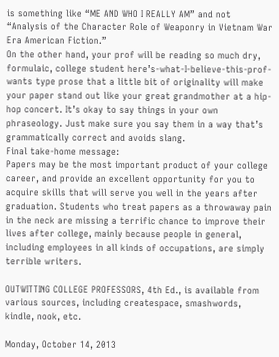is something like “ME AND WHO I REALLY AM” and not “Analysis of the Character Role of Weaponry in Vietnam War Era American Fiction.”
On the other hand, your prof will be reading so much dry, formulaic, college student here’s-what-I-believe-this-prof-wants type prose that a little bit of originality will make your paper stand out like your great grandmother at a hip-hop concert. It’s okay to say things in your own phraseology. Just make sure you say them in a way that’s grammatically correct and avoids slang.
Final take-home message:
Papers may be the most important product of your college career, and provide an excellent opportunity for you to acquire skills that will serve you well in the years after graduation. Students who treat papers as a throwaway pain in the neck are missing a terrific chance to improve their lives after college, mainly because people in general, including employees in all kinds of occupations, are simply terrible writers.

OUTWITTING COLLEGE PROFESSORS, 4th Ed., is available from various sources, including createspace, smashwords, kindle, nook, etc.

Monday, October 14, 2013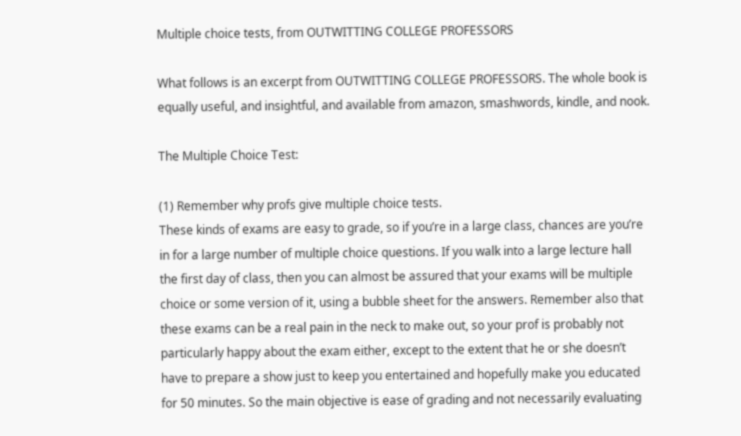Multiple choice tests, from OUTWITTING COLLEGE PROFESSORS

What follows is an excerpt from OUTWITTING COLLEGE PROFESSORS. The whole book is equally useful, and insightful, and available from amazon, smashwords, kindle, and nook.

The Multiple Choice Test:

(1) Remember why profs give multiple choice tests.
These kinds of exams are easy to grade, so if you’re in a large class, chances are you’re in for a large number of multiple choice questions. If you walk into a large lecture hall the first day of class, then you can almost be assured that your exams will be multiple choice or some version of it, using a bubble sheet for the answers. Remember also that these exams can be a real pain in the neck to make out, so your prof is probably not particularly happy about the exam either, except to the extent that he or she doesn’t have to prepare a show just to keep you entertained and hopefully make you educated for 50 minutes. So the main objective is ease of grading and not necessarily evaluating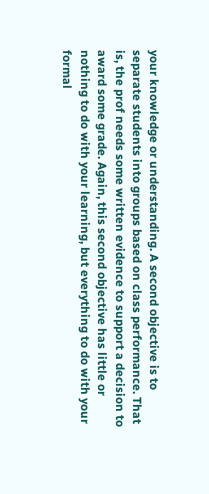your knowledge or understanding. A second objective is to separate students into groups based on class performance. That is, the prof needs some written evidence to support a decision to award some grade. Again, this second objective has little or nothing to do with your learning, but everything to do with your formal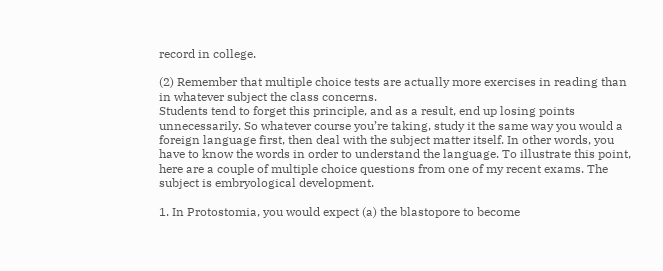record in college.

(2) Remember that multiple choice tests are actually more exercises in reading than in whatever subject the class concerns.
Students tend to forget this principle, and as a result, end up losing points unnecessarily. So whatever course you’re taking, study it the same way you would a foreign language first, then deal with the subject matter itself. In other words, you have to know the words in order to understand the language. To illustrate this point, here are a couple of multiple choice questions from one of my recent exams. The subject is embryological development.

1. In Protostomia, you would expect (a) the blastopore to become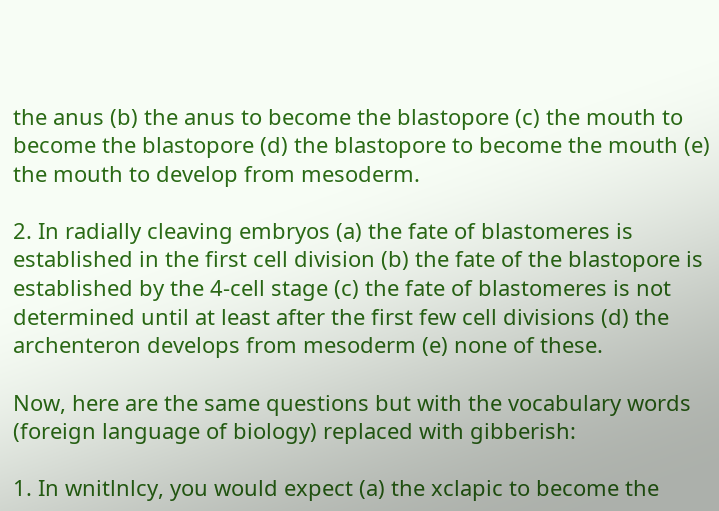the anus (b) the anus to become the blastopore (c) the mouth to become the blastopore (d) the blastopore to become the mouth (e) the mouth to develop from mesoderm.

2. In radially cleaving embryos (a) the fate of blastomeres is established in the first cell division (b) the fate of the blastopore is established by the 4-cell stage (c) the fate of blastomeres is not determined until at least after the first few cell divisions (d) the archenteron develops from mesoderm (e) none of these.

Now, here are the same questions but with the vocabulary words (foreign language of biology) replaced with gibberish:

1. In wnitlnlcy, you would expect (a) the xclapic to become the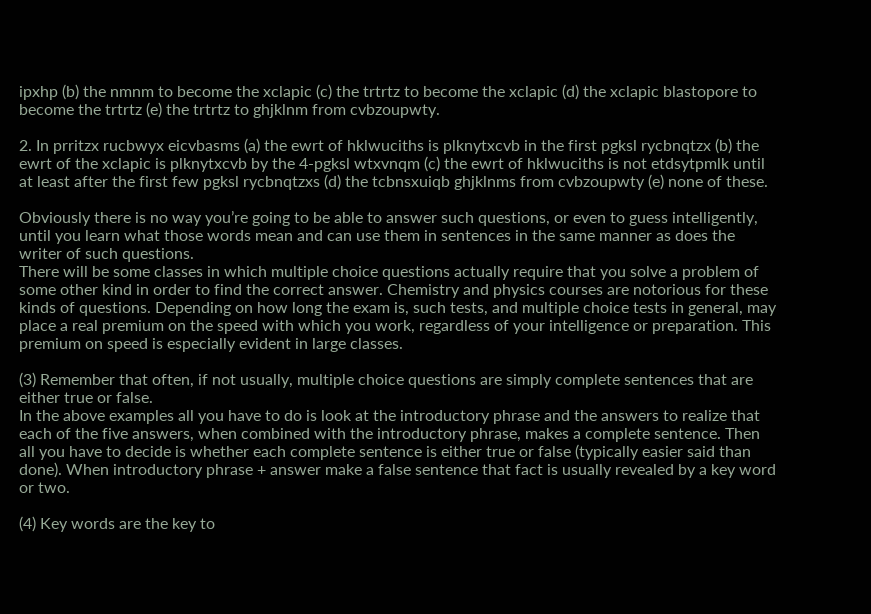ipxhp (b) the nmnm to become the xclapic (c) the trtrtz to become the xclapic (d) the xclapic blastopore to become the trtrtz (e) the trtrtz to ghjklnm from cvbzoupwty.

2. In prritzx rucbwyx eicvbasms (a) the ewrt of hklwuciths is plknytxcvb in the first pgksl rycbnqtzx (b) the ewrt of the xclapic is plknytxcvb by the 4-pgksl wtxvnqm (c) the ewrt of hklwuciths is not etdsytpmlk until at least after the first few pgksl rycbnqtzxs (d) the tcbnsxuiqb ghjklnms from cvbzoupwty (e) none of these.

Obviously there is no way you’re going to be able to answer such questions, or even to guess intelligently, until you learn what those words mean and can use them in sentences in the same manner as does the writer of such questions.
There will be some classes in which multiple choice questions actually require that you solve a problem of some other kind in order to find the correct answer. Chemistry and physics courses are notorious for these kinds of questions. Depending on how long the exam is, such tests, and multiple choice tests in general, may place a real premium on the speed with which you work, regardless of your intelligence or preparation. This premium on speed is especially evident in large classes.

(3) Remember that often, if not usually, multiple choice questions are simply complete sentences that are either true or false.
In the above examples all you have to do is look at the introductory phrase and the answers to realize that each of the five answers, when combined with the introductory phrase, makes a complete sentence. Then all you have to decide is whether each complete sentence is either true or false (typically easier said than done). When introductory phrase + answer make a false sentence that fact is usually revealed by a key word or two.

(4) Key words are the key to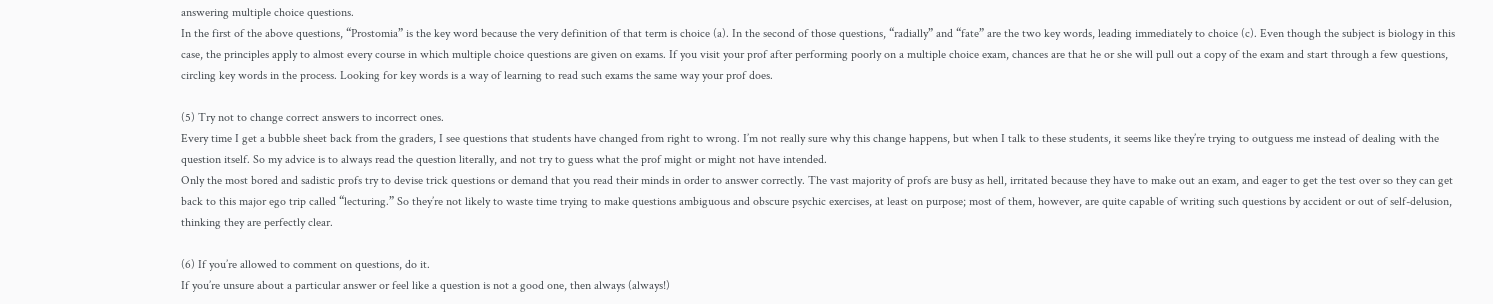answering multiple choice questions.
In the first of the above questions, “Prostomia” is the key word because the very definition of that term is choice (a). In the second of those questions, “radially” and “fate” are the two key words, leading immediately to choice (c). Even though the subject is biology in this case, the principles apply to almost every course in which multiple choice questions are given on exams. If you visit your prof after performing poorly on a multiple choice exam, chances are that he or she will pull out a copy of the exam and start through a few questions, circling key words in the process. Looking for key words is a way of learning to read such exams the same way your prof does.

(5) Try not to change correct answers to incorrect ones.
Every time I get a bubble sheet back from the graders, I see questions that students have changed from right to wrong. I’m not really sure why this change happens, but when I talk to these students, it seems like they’re trying to outguess me instead of dealing with the question itself. So my advice is to always read the question literally, and not try to guess what the prof might or might not have intended.
Only the most bored and sadistic profs try to devise trick questions or demand that you read their minds in order to answer correctly. The vast majority of profs are busy as hell, irritated because they have to make out an exam, and eager to get the test over so they can get back to this major ego trip called “lecturing.” So they’re not likely to waste time trying to make questions ambiguous and obscure psychic exercises, at least on purpose; most of them, however, are quite capable of writing such questions by accident or out of self-delusion, thinking they are perfectly clear.

(6) If you’re allowed to comment on questions, do it.
If you’re unsure about a particular answer or feel like a question is not a good one, then always (always!)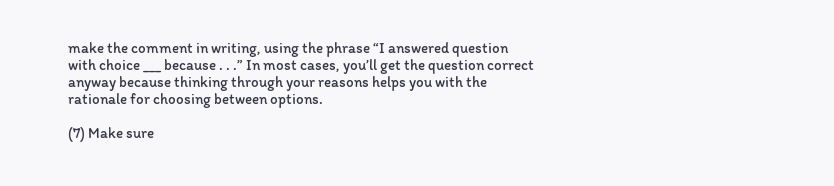make the comment in writing, using the phrase “I answered question with choice ___ because . . .” In most cases, you’ll get the question correct anyway because thinking through your reasons helps you with the rationale for choosing between options.

(7) Make sure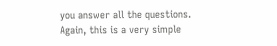you answer all the questions.
Again, this is a very simple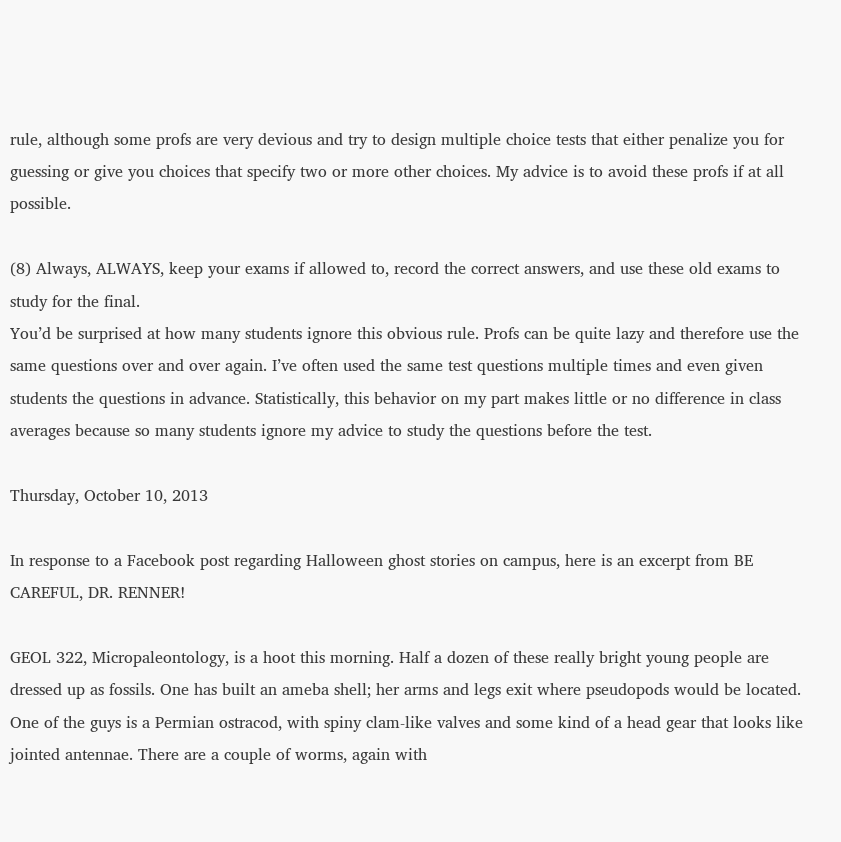rule, although some profs are very devious and try to design multiple choice tests that either penalize you for guessing or give you choices that specify two or more other choices. My advice is to avoid these profs if at all possible.

(8) Always, ALWAYS, keep your exams if allowed to, record the correct answers, and use these old exams to study for the final.
You’d be surprised at how many students ignore this obvious rule. Profs can be quite lazy and therefore use the same questions over and over again. I’ve often used the same test questions multiple times and even given students the questions in advance. Statistically, this behavior on my part makes little or no difference in class averages because so many students ignore my advice to study the questions before the test.

Thursday, October 10, 2013

In response to a Facebook post regarding Halloween ghost stories on campus, here is an excerpt from BE CAREFUL, DR. RENNER!

GEOL 322, Micropaleontology, is a hoot this morning. Half a dozen of these really bright young people are dressed up as fossils. One has built an ameba shell; her arms and legs exit where pseudopods would be located. One of the guys is a Permian ostracod, with spiny clam-like valves and some kind of a head gear that looks like jointed antennae. There are a couple of worms, again with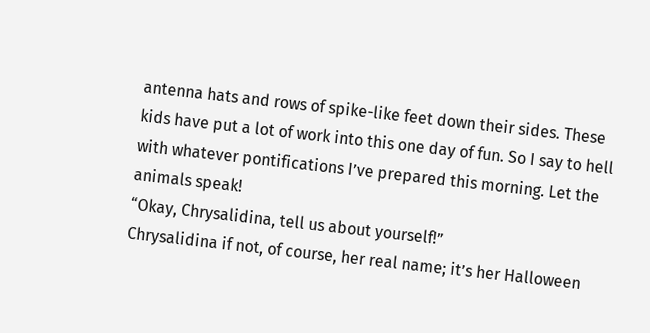antenna hats and rows of spike-like feet down their sides. These kids have put a lot of work into this one day of fun. So I say to hell with whatever pontifications I’ve prepared this morning. Let the animals speak!
“Okay, Chrysalidina, tell us about yourself!”
Chrysalidina if not, of course, her real name; it’s her Halloween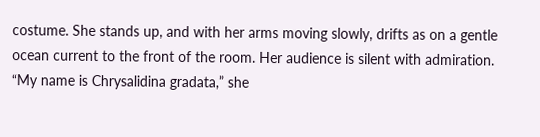costume. She stands up, and with her arms moving slowly, drifts as on a gentle ocean current to the front of the room. Her audience is silent with admiration.
“My name is Chrysalidina gradata,” she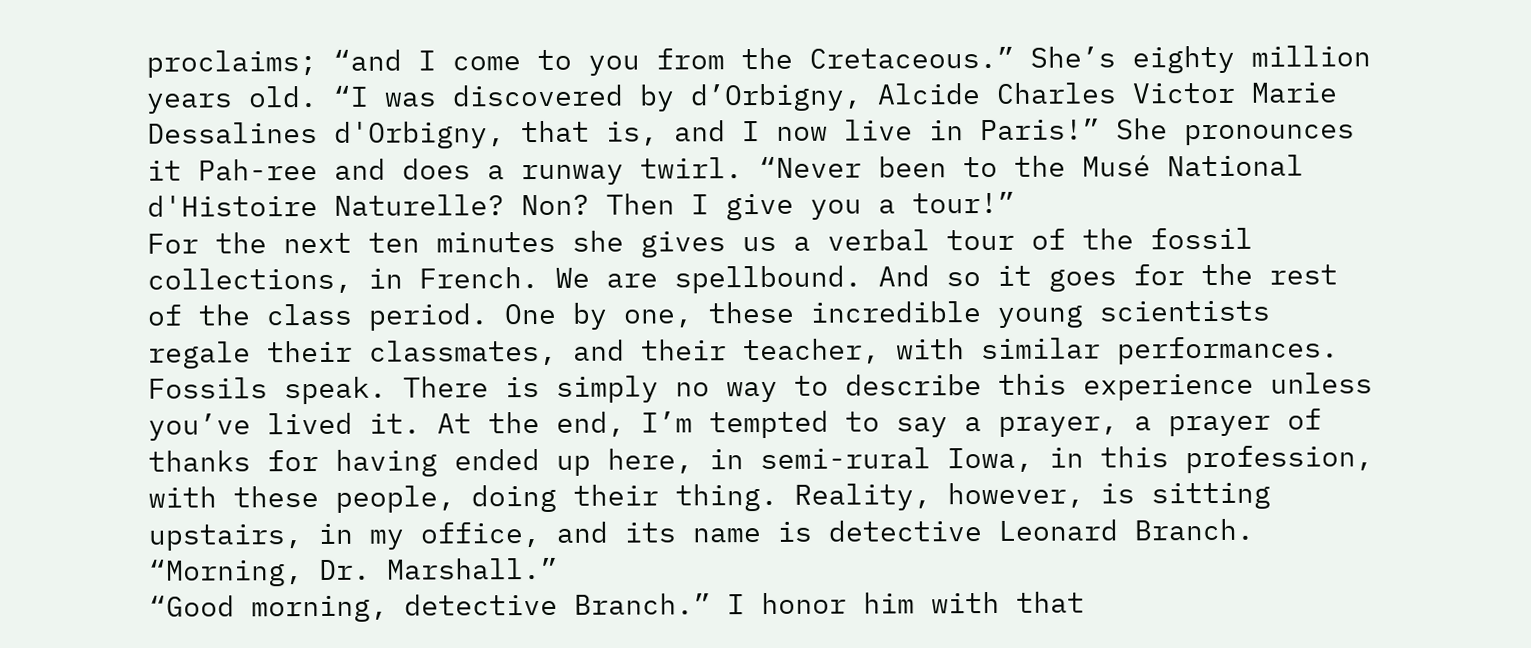proclaims; “and I come to you from the Cretaceous.” She’s eighty million years old. “I was discovered by d’Orbigny, Alcide Charles Victor Marie Dessalines d'Orbigny, that is, and I now live in Paris!” She pronounces it Pah-ree and does a runway twirl. “Never been to the Musé National d'Histoire Naturelle? Non? Then I give you a tour!”
For the next ten minutes she gives us a verbal tour of the fossil collections, in French. We are spellbound. And so it goes for the rest of the class period. One by one, these incredible young scientists regale their classmates, and their teacher, with similar performances. Fossils speak. There is simply no way to describe this experience unless you’ve lived it. At the end, I’m tempted to say a prayer, a prayer of thanks for having ended up here, in semi-rural Iowa, in this profession, with these people, doing their thing. Reality, however, is sitting upstairs, in my office, and its name is detective Leonard Branch.
“Morning, Dr. Marshall.”
“Good morning, detective Branch.” I honor him with that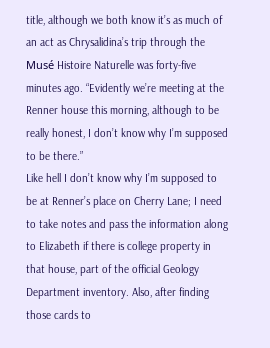title, although we both know it’s as much of an act as Chrysalidina’s trip through the Musé Histoire Naturelle was forty-five minutes ago. “Evidently we’re meeting at the Renner house this morning, although to be really honest, I don’t know why I’m supposed to be there.”
Like hell I don’t know why I’m supposed to be at Renner’s place on Cherry Lane; I need to take notes and pass the information along to Elizabeth if there is college property in that house, part of the official Geology Department inventory. Also, after finding those cards to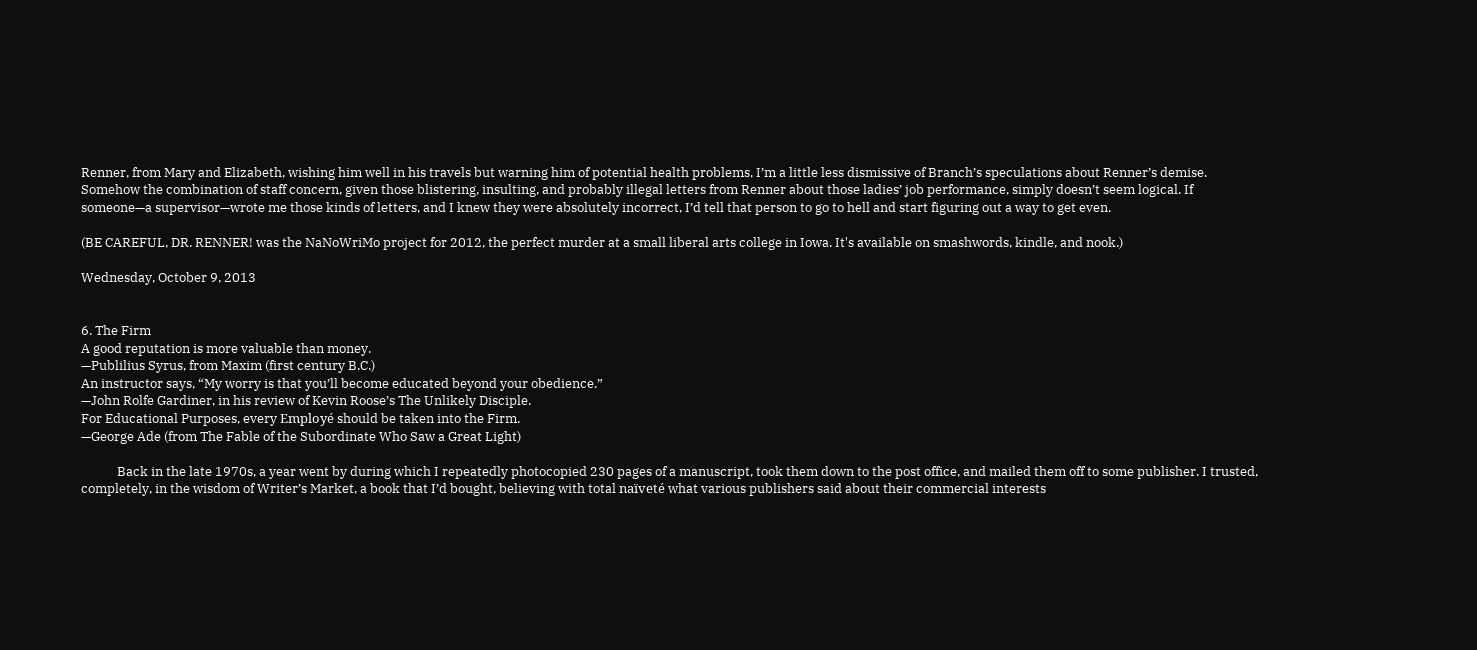Renner, from Mary and Elizabeth, wishing him well in his travels but warning him of potential health problems, I’m a little less dismissive of Branch’s speculations about Renner’s demise. Somehow the combination of staff concern, given those blistering, insulting, and probably illegal letters from Renner about those ladies’ job performance, simply doesn’t seem logical. If someone—a supervisor—wrote me those kinds of letters, and I knew they were absolutely incorrect, I’d tell that person to go to hell and start figuring out a way to get even.

(BE CAREFUL, DR. RENNER! was the NaNoWriMo project for 2012, the perfect murder at a small liberal arts college in Iowa. It's available on smashwords, kindle, and nook.)

Wednesday, October 9, 2013


6. The Firm
A good reputation is more valuable than money.
—Publilius Syrus, from Maxim (first century B.C.)
An instructor says, “My worry is that you’ll become educated beyond your obedience.”
—John Rolfe Gardiner, in his review of Kevin Roose’s The Unlikely Disciple.
For Educational Purposes, every Employé should be taken into the Firm.
—George Ade (from The Fable of the Subordinate Who Saw a Great Light)

            Back in the late 1970s, a year went by during which I repeatedly photocopied 230 pages of a manuscript, took them down to the post office, and mailed them off to some publisher. I trusted, completely, in the wisdom of Writer’s Market, a book that I’d bought, believing with total naïveté what various publishers said about their commercial interests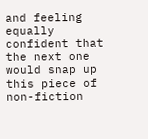and feeling equally confident that the next one would snap up this piece of non-fiction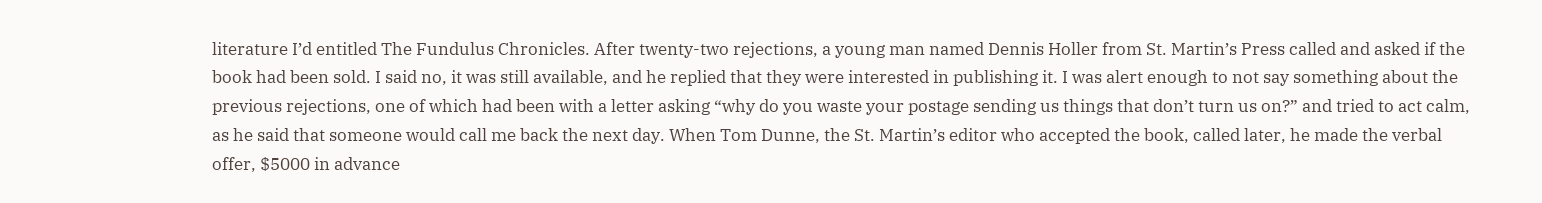literature I’d entitled The Fundulus Chronicles. After twenty-two rejections, a young man named Dennis Holler from St. Martin’s Press called and asked if the book had been sold. I said no, it was still available, and he replied that they were interested in publishing it. I was alert enough to not say something about the previous rejections, one of which had been with a letter asking “why do you waste your postage sending us things that don’t turn us on?” and tried to act calm, as he said that someone would call me back the next day. When Tom Dunne, the St. Martin’s editor who accepted the book, called later, he made the verbal offer, $5000 in advance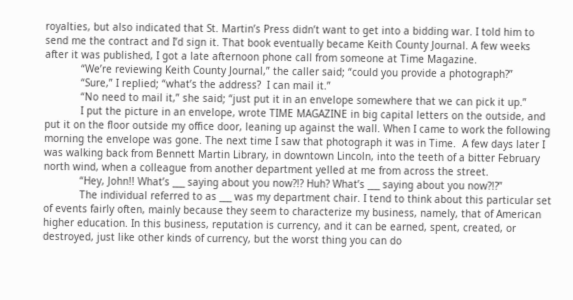royalties, but also indicated that St. Martin’s Press didn’t want to get into a bidding war. I told him to send me the contract and I’d sign it. That book eventually became Keith County Journal. A few weeks after it was published, I got a late afternoon phone call from someone at Time Magazine.
            “We’re reviewing Keith County Journal,” the caller said; “could you provide a photograph?”
            “Sure,” I replied; “what’s the address?  I can mail it.”
            “No need to mail it,” she said; “just put it in an envelope somewhere that we can pick it up.”
            I put the picture in an envelope, wrote TIME MAGAZINE in big capital letters on the outside, and put it on the floor outside my office door, leaning up against the wall. When I came to work the following morning the envelope was gone. The next time I saw that photograph it was in Time.  A few days later I was walking back from Bennett Martin Library, in downtown Lincoln, into the teeth of a bitter February north wind, when a colleague from another department yelled at me from across the street.
            “Hey, John!! What’s ___ saying about you now?!? Huh? What’s ___ saying about you now?!?”
            The individual referred to as ___ was my department chair. I tend to think about this particular set of events fairly often, mainly because they seem to characterize my business, namely, that of American higher education. In this business, reputation is currency, and it can be earned, spent, created, or destroyed, just like other kinds of currency, but the worst thing you can do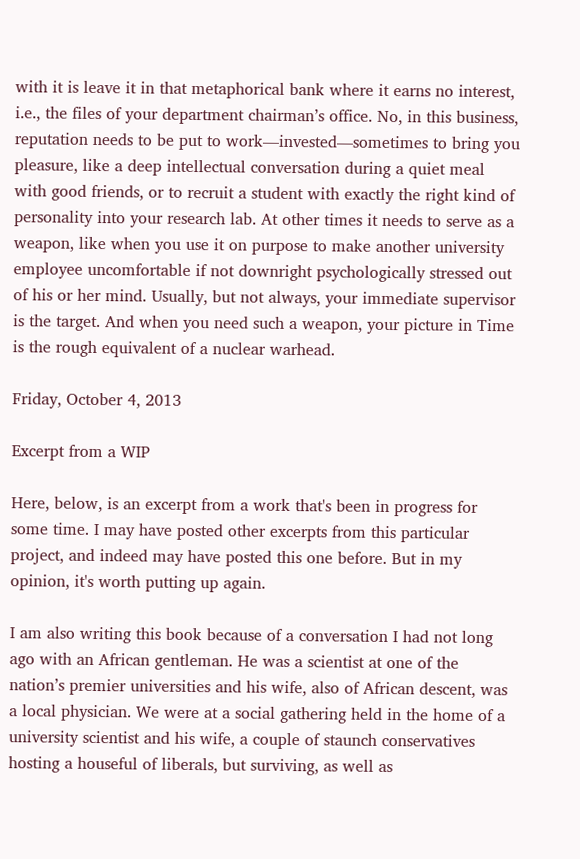with it is leave it in that metaphorical bank where it earns no interest, i.e., the files of your department chairman’s office. No, in this business, reputation needs to be put to work—invested—sometimes to bring you pleasure, like a deep intellectual conversation during a quiet meal with good friends, or to recruit a student with exactly the right kind of personality into your research lab. At other times it needs to serve as a weapon, like when you use it on purpose to make another university employee uncomfortable if not downright psychologically stressed out of his or her mind. Usually, but not always, your immediate supervisor is the target. And when you need such a weapon, your picture in Time is the rough equivalent of a nuclear warhead.

Friday, October 4, 2013

Excerpt from a WIP

Here, below, is an excerpt from a work that's been in progress for some time. I may have posted other excerpts from this particular project, and indeed may have posted this one before. But in my opinion, it's worth putting up again.

I am also writing this book because of a conversation I had not long ago with an African gentleman. He was a scientist at one of the nation’s premier universities and his wife, also of African descent, was a local physician. We were at a social gathering held in the home of a university scientist and his wife, a couple of staunch conservatives hosting a houseful of liberals, but surviving, as well as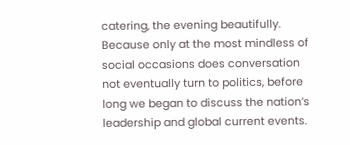catering, the evening beautifully. Because only at the most mindless of social occasions does conversation not eventually turn to politics, before long we began to discuss the nation’s leadership and global current events.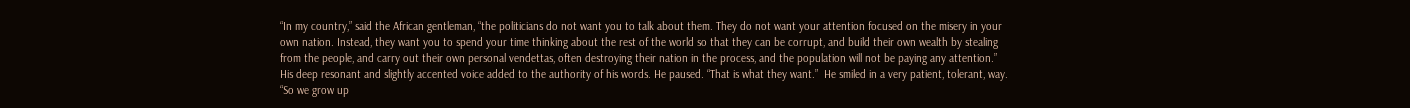“In my country,” said the African gentleman, “the politicians do not want you to talk about them. They do not want your attention focused on the misery in your own nation. Instead, they want you to spend your time thinking about the rest of the world so that they can be corrupt, and build their own wealth by stealing from the people, and carry out their own personal vendettas, often destroying their nation in the process, and the population will not be paying any attention.”  His deep resonant and slightly accented voice added to the authority of his words. He paused. “That is what they want.”  He smiled in a very patient, tolerant, way. “So we grow up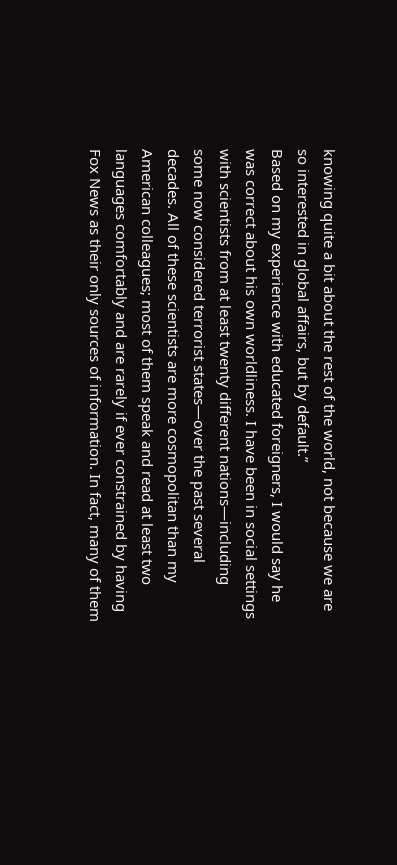knowing quite a bit about the rest of the world, not because we are so interested in global affairs, but by default.”
Based on my experience with educated foreigners, I would say he was correct about his own worldliness. I have been in social settings with scientists from at least twenty different nations—including some now considered terrorist states—over the past several decades. All of these scientists are more cosmopolitan than my American colleagues; most of them speak and read at least two languages comfortably and are rarely if ever constrained by having Fox News as their only sources of information. In fact, many of them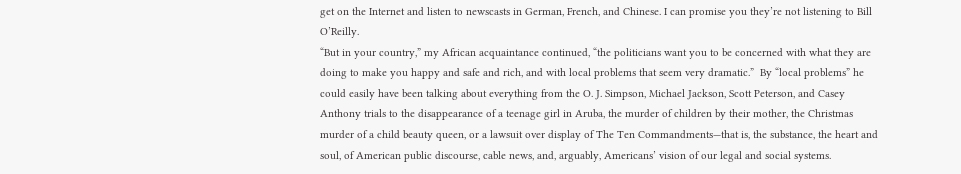get on the Internet and listen to newscasts in German, French, and Chinese. I can promise you they’re not listening to Bill O’Reilly.
“But in your country,” my African acquaintance continued, “the politicians want you to be concerned with what they are doing to make you happy and safe and rich, and with local problems that seem very dramatic.”  By “local problems” he could easily have been talking about everything from the O. J. Simpson, Michael Jackson, Scott Peterson, and Casey Anthony trials to the disappearance of a teenage girl in Aruba, the murder of children by their mother, the Christmas murder of a child beauty queen, or a lawsuit over display of The Ten Commandments—that is, the substance, the heart and soul, of American public discourse, cable news, and, arguably, Americans’ vision of our legal and social systems.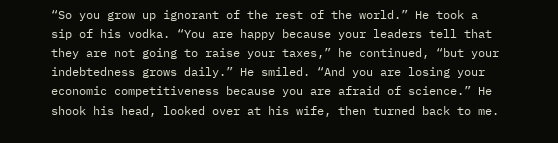“So you grow up ignorant of the rest of the world.” He took a sip of his vodka. “You are happy because your leaders tell that they are not going to raise your taxes,” he continued, “but your indebtedness grows daily.” He smiled. “And you are losing your economic competitiveness because you are afraid of science.” He shook his head, looked over at his wife, then turned back to me.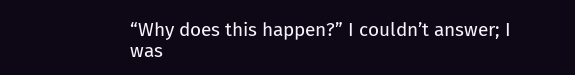“Why does this happen?” I couldn’t answer; I was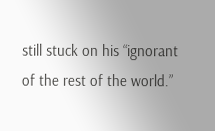still stuck on his “ignorant of the rest of the world.”